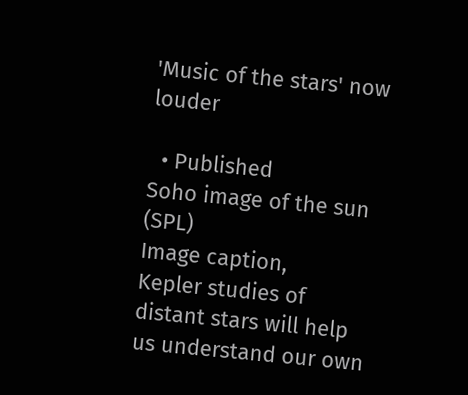'Music of the stars' now louder

  • Published
Soho image of the sun (SPL)
Image caption,
Kepler studies of distant stars will help us understand our own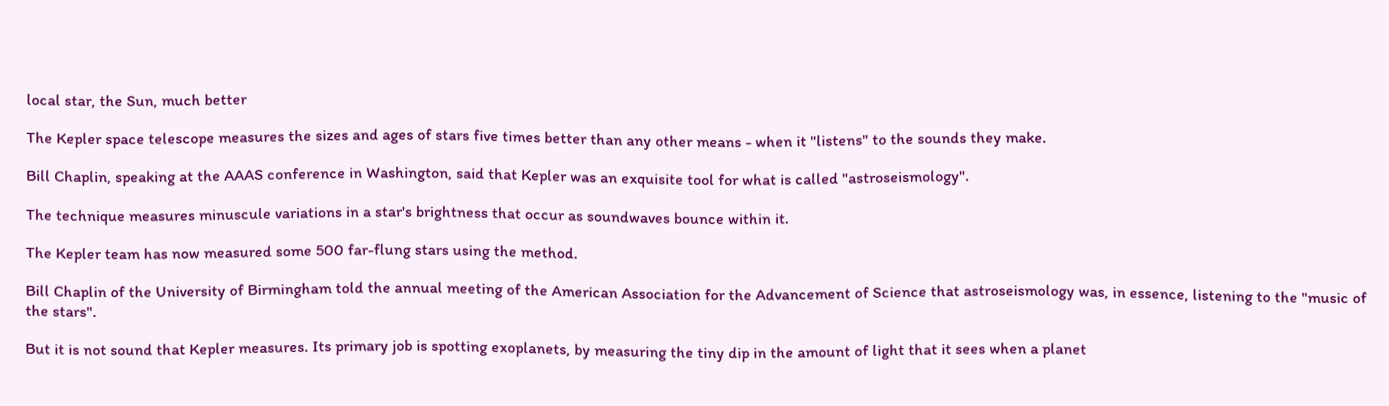local star, the Sun, much better

The Kepler space telescope measures the sizes and ages of stars five times better than any other means - when it "listens" to the sounds they make.

Bill Chaplin, speaking at the AAAS conference in Washington, said that Kepler was an exquisite tool for what is called "astroseismology".

The technique measures minuscule variations in a star's brightness that occur as soundwaves bounce within it.

The Kepler team has now measured some 500 far-flung stars using the method.

Bill Chaplin of the University of Birmingham told the annual meeting of the American Association for the Advancement of Science that astroseismology was, in essence, listening to the "music of the stars".

But it is not sound that Kepler measures. Its primary job is spotting exoplanets, by measuring the tiny dip in the amount of light that it sees when a planet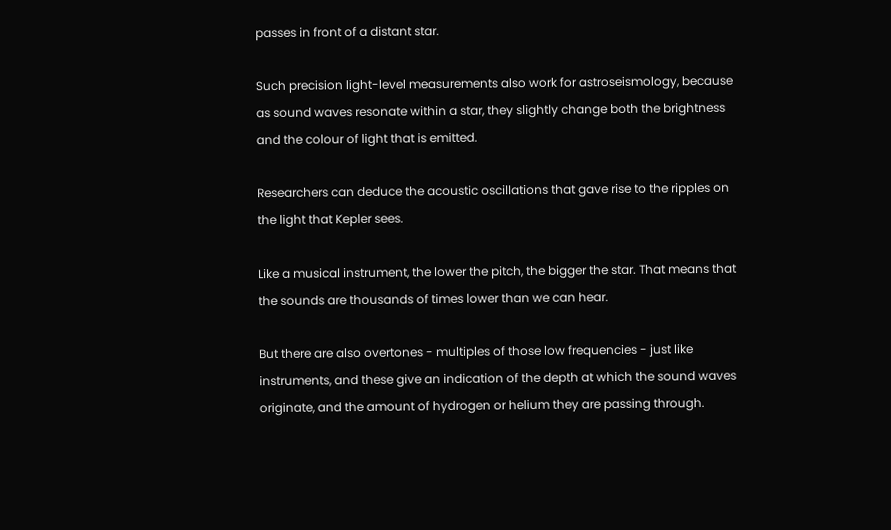passes in front of a distant star.

Such precision light-level measurements also work for astroseismology, because as sound waves resonate within a star, they slightly change both the brightness and the colour of light that is emitted.

Researchers can deduce the acoustic oscillations that gave rise to the ripples on the light that Kepler sees.

Like a musical instrument, the lower the pitch, the bigger the star. That means that the sounds are thousands of times lower than we can hear.

But there are also overtones - multiples of those low frequencies - just like instruments, and these give an indication of the depth at which the sound waves originate, and the amount of hydrogen or helium they are passing through.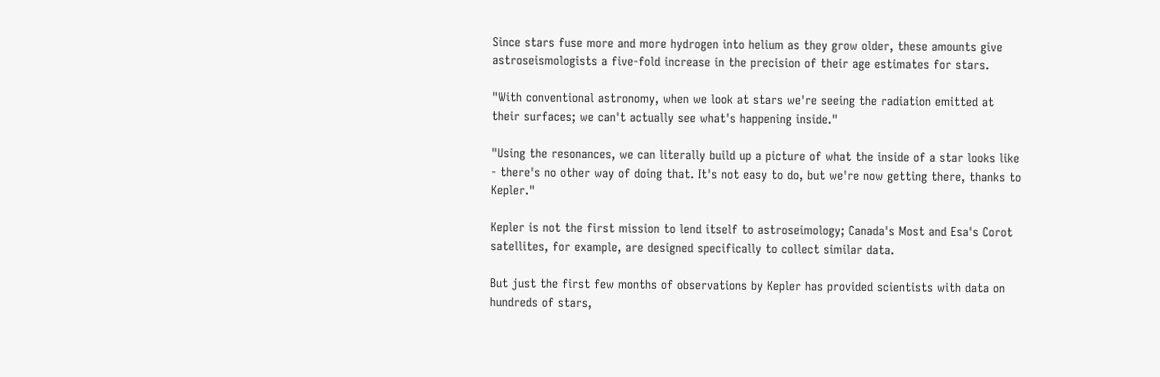Since stars fuse more and more hydrogen into helium as they grow older, these amounts give astroseismologists a five-fold increase in the precision of their age estimates for stars.

"With conventional astronomy, when we look at stars we're seeing the radiation emitted at their surfaces; we can't actually see what's happening inside."

"Using the resonances, we can literally build up a picture of what the inside of a star looks like - there's no other way of doing that. It's not easy to do, but we're now getting there, thanks to Kepler."

Kepler is not the first mission to lend itself to astroseimology; Canada's Most and Esa's Corot satellites, for example, are designed specifically to collect similar data.

But just the first few months of observations by Kepler has provided scientists with data on hundreds of stars,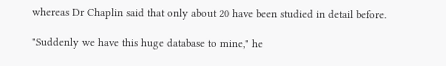whereas Dr Chaplin said that only about 20 have been studied in detail before.

"Suddenly we have this huge database to mine," he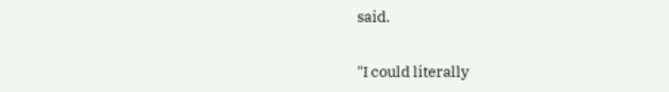said.

"I could literally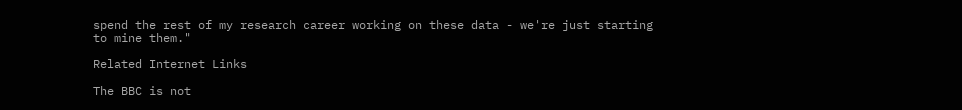spend the rest of my research career working on these data - we're just starting to mine them."

Related Internet Links

The BBC is not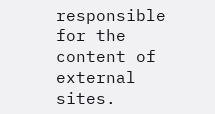responsible for the content of external sites.